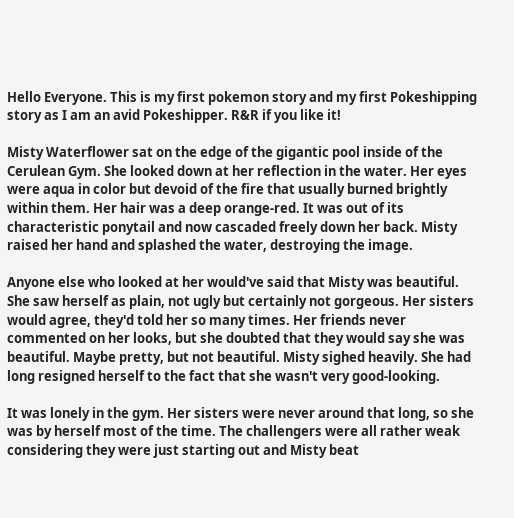Hello Everyone. This is my first pokemon story and my first Pokeshipping story as I am an avid Pokeshipper. R&R if you like it!

Misty Waterflower sat on the edge of the gigantic pool inside of the Cerulean Gym. She looked down at her reflection in the water. Her eyes were aqua in color but devoid of the fire that usually burned brightly within them. Her hair was a deep orange-red. It was out of its characteristic ponytail and now cascaded freely down her back. Misty raised her hand and splashed the water, destroying the image.

Anyone else who looked at her would've said that Misty was beautiful. She saw herself as plain, not ugly but certainly not gorgeous. Her sisters would agree, they'd told her so many times. Her friends never commented on her looks, but she doubted that they would say she was beautiful. Maybe pretty, but not beautiful. Misty sighed heavily. She had long resigned herself to the fact that she wasn't very good-looking.

It was lonely in the gym. Her sisters were never around that long, so she was by herself most of the time. The challengers were all rather weak considering they were just starting out and Misty beat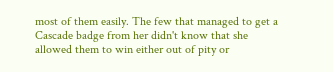most of them easily. The few that managed to get a Cascade badge from her didn't know that she allowed them to win either out of pity or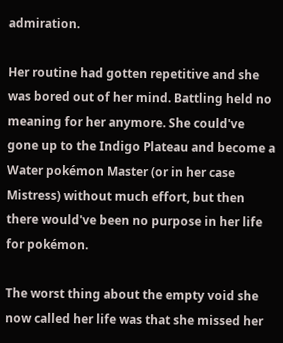admiration.

Her routine had gotten repetitive and she was bored out of her mind. Battling held no meaning for her anymore. She could've gone up to the Indigo Plateau and become a Water pokémon Master (or in her case Mistress) without much effort, but then there would've been no purpose in her life for pokémon.

The worst thing about the empty void she now called her life was that she missed her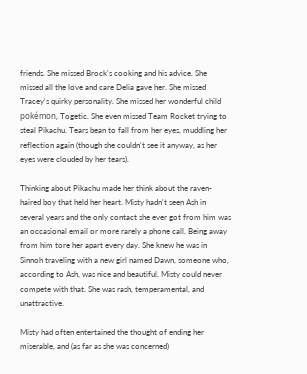friends. She missed Brock's cooking and his advice. She missed all the love and care Delia gave her. She missed Tracey's quirky personality. She missed her wonderful child pokémon, Togetic. She even missed Team Rocket trying to steal Pikachu. Tears bean to fall from her eyes, muddling her reflection again (though she couldn't see it anyway, as her eyes were clouded by her tears).

Thinking about Pikachu made her think about the raven-haired boy that held her heart. Misty hadn't seen Ash in several years and the only contact she ever got from him was an occasional email or more rarely a phone call. Being away from him tore her apart every day. She knew he was in Sinnoh traveling with a new girl named Dawn, someone who, according to Ash, was nice and beautiful. Misty could never compete with that. She was rash, temperamental, and unattractive.

Misty had often entertained the thought of ending her miserable, and (as far as she was concerned)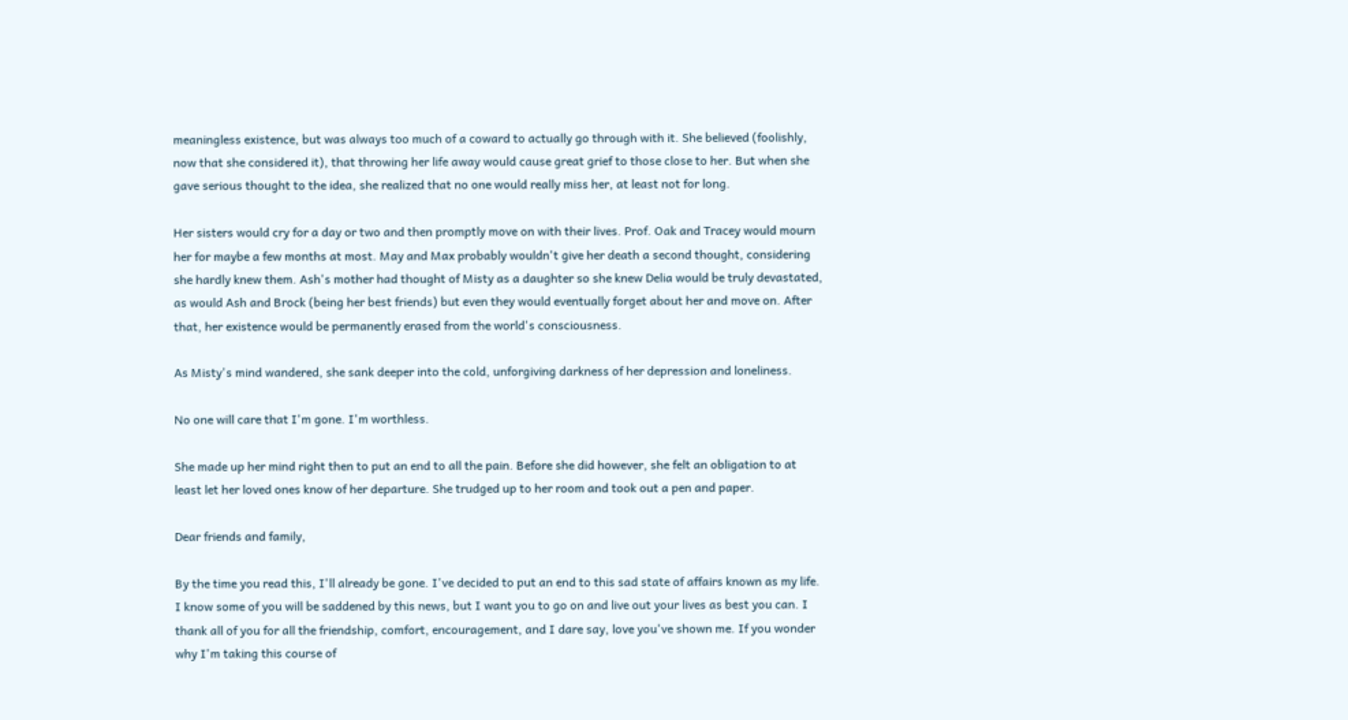meaningless existence, but was always too much of a coward to actually go through with it. She believed (foolishly, now that she considered it), that throwing her life away would cause great grief to those close to her. But when she gave serious thought to the idea, she realized that no one would really miss her, at least not for long.

Her sisters would cry for a day or two and then promptly move on with their lives. Prof. Oak and Tracey would mourn her for maybe a few months at most. May and Max probably wouldn't give her death a second thought, considering she hardly knew them. Ash's mother had thought of Misty as a daughter so she knew Delia would be truly devastated, as would Ash and Brock (being her best friends) but even they would eventually forget about her and move on. After that, her existence would be permanently erased from the world's consciousness.

As Misty's mind wandered, she sank deeper into the cold, unforgiving darkness of her depression and loneliness.

No one will care that I'm gone. I'm worthless.

She made up her mind right then to put an end to all the pain. Before she did however, she felt an obligation to at least let her loved ones know of her departure. She trudged up to her room and took out a pen and paper.

Dear friends and family,

By the time you read this, I'll already be gone. I've decided to put an end to this sad state of affairs known as my life. I know some of you will be saddened by this news, but I want you to go on and live out your lives as best you can. I thank all of you for all the friendship, comfort, encouragement, and I dare say, love you've shown me. If you wonder why I'm taking this course of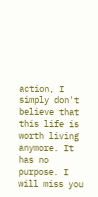action, I simply don't believe that this life is worth living anymore. It has no purpose. I will miss you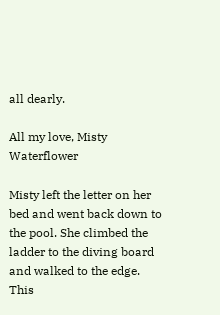all dearly.

All my love, Misty Waterflower

Misty left the letter on her bed and went back down to the pool. She climbed the ladder to the diving board and walked to the edge. This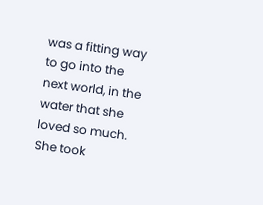was a fitting way to go into the next world, in the water that she loved so much. She took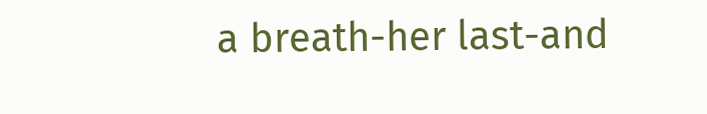a breath-her last-and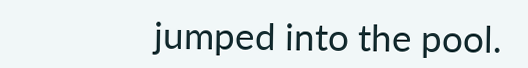jumped into the pool.